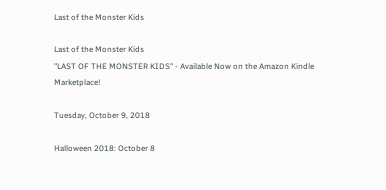Last of the Monster Kids

Last of the Monster Kids
"LAST OF THE MONSTER KIDS" - Available Now on the Amazon Kindle Marketplace!

Tuesday, October 9, 2018

Halloween 2018: October 8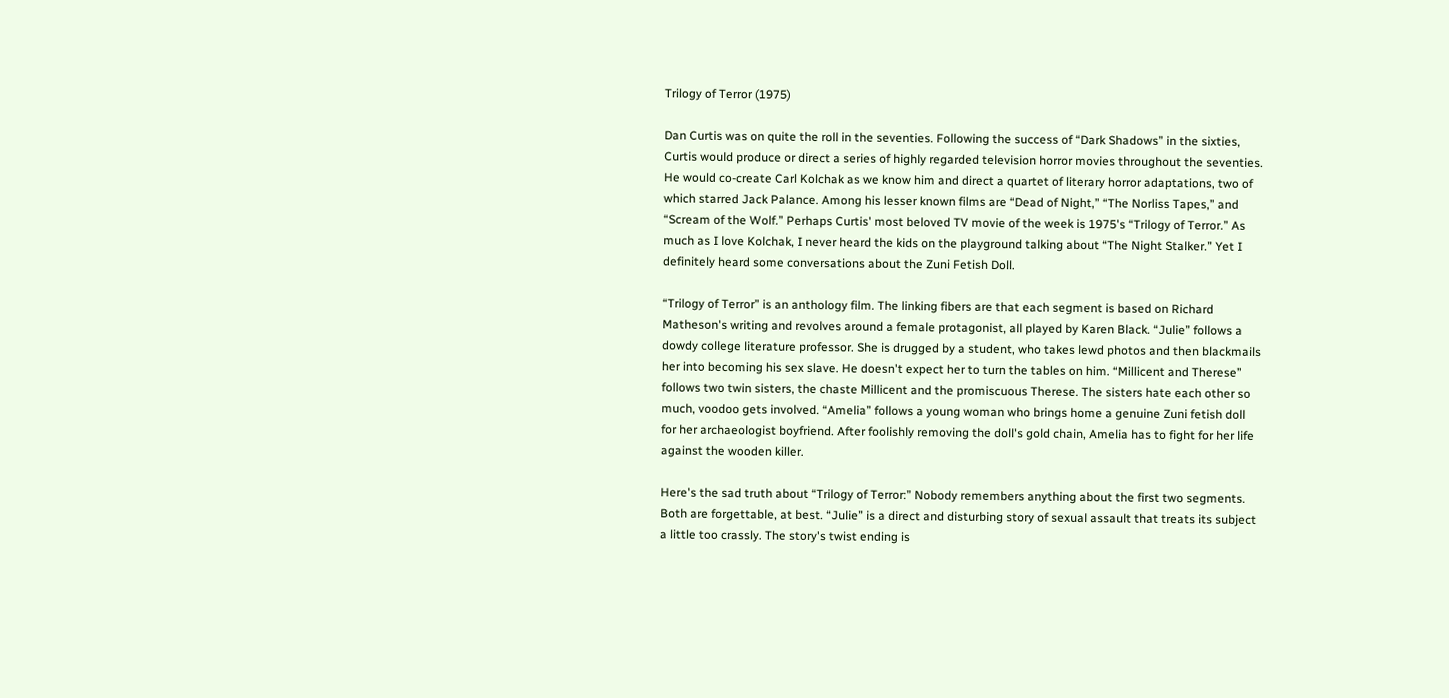Trilogy of Terror (1975)

Dan Curtis was on quite the roll in the seventies. Following the success of “Dark Shadows” in the sixties, Curtis would produce or direct a series of highly regarded television horror movies throughout the seventies. He would co-create Carl Kolchak as we know him and direct a quartet of literary horror adaptations, two of which starred Jack Palance. Among his lesser known films are “Dead of Night,” “The Norliss Tapes,” and “Scream of the Wolf.” Perhaps Curtis' most beloved TV movie of the week is 1975's “Trilogy of Terror.” As much as I love Kolchak, I never heard the kids on the playground talking about “The Night Stalker.” Yet I definitely heard some conversations about the Zuni Fetish Doll.

“Trilogy of Terror” is an anthology film. The linking fibers are that each segment is based on Richard Matheson's writing and revolves around a female protagonist, all played by Karen Black. “Julie” follows a dowdy college literature professor. She is drugged by a student, who takes lewd photos and then blackmails her into becoming his sex slave. He doesn't expect her to turn the tables on him. “Millicent and Therese” follows two twin sisters, the chaste Millicent and the promiscuous Therese. The sisters hate each other so much, voodoo gets involved. “Amelia” follows a young woman who brings home a genuine Zuni fetish doll for her archaeologist boyfriend. After foolishly removing the doll's gold chain, Amelia has to fight for her life against the wooden killer.

Here's the sad truth about “Trilogy of Terror:” Nobody remembers anything about the first two segments. Both are forgettable, at best. “Julie” is a direct and disturbing story of sexual assault that treats its subject a little too crassly. The story's twist ending is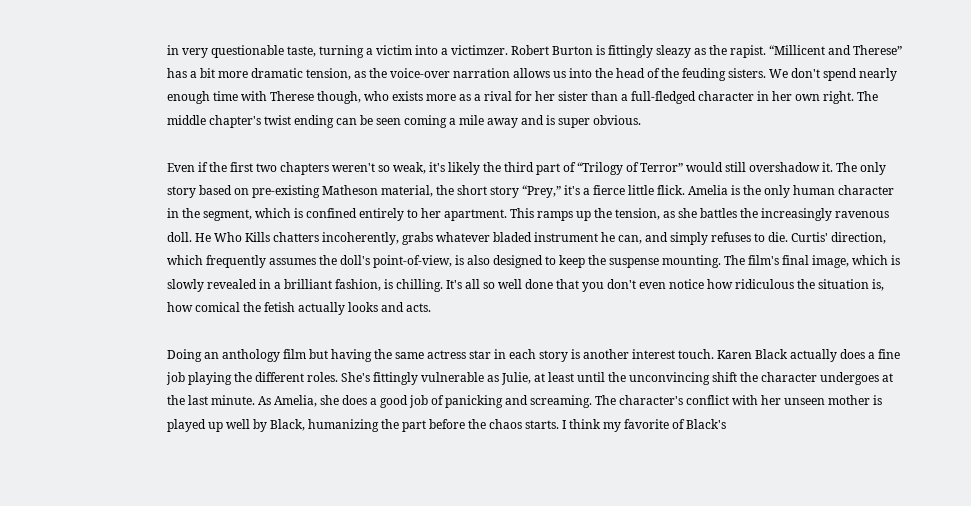in very questionable taste, turning a victim into a victimzer. Robert Burton is fittingly sleazy as the rapist. “Millicent and Therese” has a bit more dramatic tension, as the voice-over narration allows us into the head of the feuding sisters. We don't spend nearly enough time with Therese though, who exists more as a rival for her sister than a full-fledged character in her own right. The middle chapter's twist ending can be seen coming a mile away and is super obvious.

Even if the first two chapters weren't so weak, it's likely the third part of “Trilogy of Terror” would still overshadow it. The only story based on pre-existing Matheson material, the short story “Prey,” it's a fierce little flick. Amelia is the only human character in the segment, which is confined entirely to her apartment. This ramps up the tension, as she battles the increasingly ravenous doll. He Who Kills chatters incoherently, grabs whatever bladed instrument he can, and simply refuses to die. Curtis' direction, which frequently assumes the doll's point-of-view, is also designed to keep the suspense mounting. The film's final image, which is slowly revealed in a brilliant fashion, is chilling. It's all so well done that you don't even notice how ridiculous the situation is, how comical the fetish actually looks and acts.

Doing an anthology film but having the same actress star in each story is another interest touch. Karen Black actually does a fine job playing the different roles. She's fittingly vulnerable as Julie, at least until the unconvincing shift the character undergoes at the last minute. As Amelia, she does a good job of panicking and screaming. The character's conflict with her unseen mother is played up well by Black, humanizing the part before the chaos starts. I think my favorite of Black's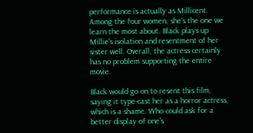performance is actually as Millicent. Among the four women, she's the one we learn the most about. Black plays up Millie's isolation and resentment of her sister well. Overall, the actress certainly has no problem supporting the entire movie.

Black would go on to resent this film, saying it type-cast her as a horror actress, which is a shame. Who could ask for a better display of one's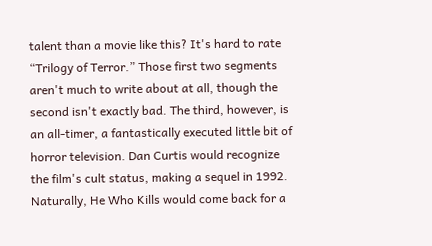talent than a movie like this? It's hard to rate “Trilogy of Terror.” Those first two segments aren't much to write about at all, though the second isn't exactly bad. The third, however, is an all-timer, a fantastically executed little bit of horror television. Dan Curtis would recognize the film's cult status, making a sequel in 1992. Naturally, He Who Kills would come back for a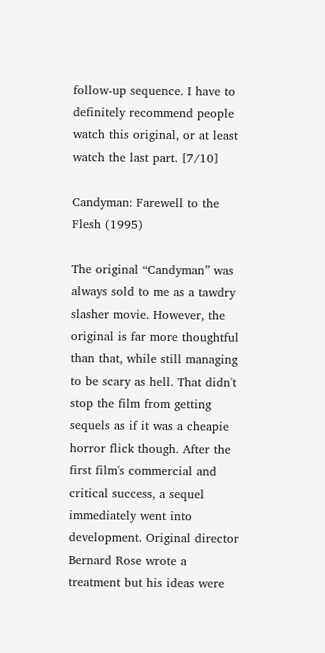follow-up sequence. I have to definitely recommend people watch this original, or at least watch the last part. [7/10]

Candyman: Farewell to the Flesh (1995)

The original “Candyman” was always sold to me as a tawdry slasher movie. However, the original is far more thoughtful than that, while still managing to be scary as hell. That didn't stop the film from getting sequels as if it was a cheapie horror flick though. After the first film's commercial and critical success, a sequel immediately went into development. Original director Bernard Rose wrote a treatment but his ideas were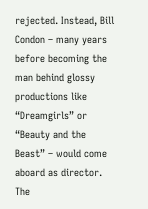rejected. Instead, Bill Condon – many years before becoming the man behind glossy productions like “Dreamgirls” or “Beauty and the Beast” – would come aboard as director. The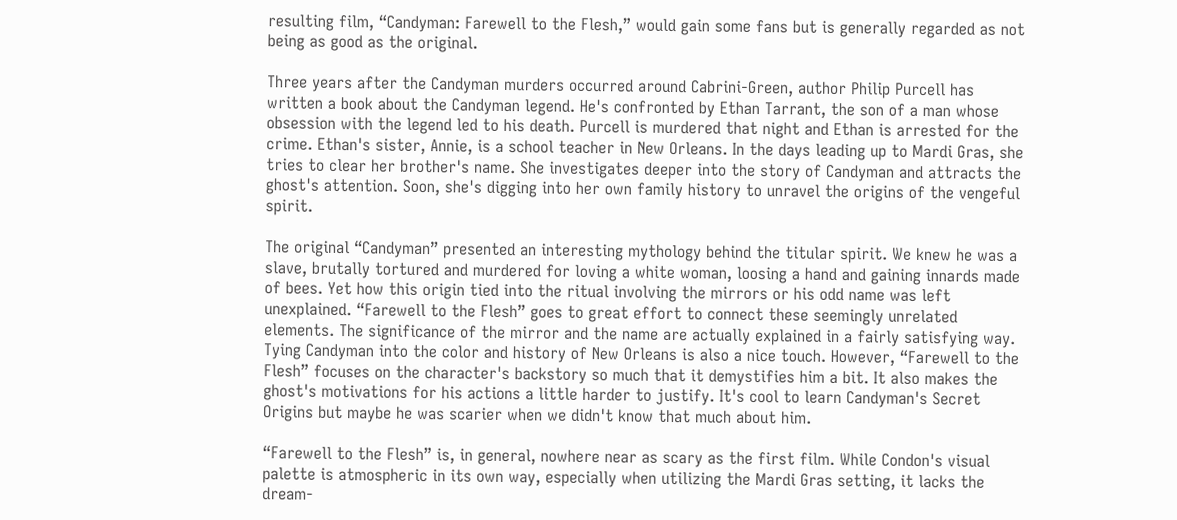resulting film, “Candyman: Farewell to the Flesh,” would gain some fans but is generally regarded as not being as good as the original.

Three years after the Candyman murders occurred around Cabrini-Green, author Philip Purcell has written a book about the Candyman legend. He's confronted by Ethan Tarrant, the son of a man whose obsession with the legend led to his death. Purcell is murdered that night and Ethan is arrested for the crime. Ethan's sister, Annie, is a school teacher in New Orleans. In the days leading up to Mardi Gras, she tries to clear her brother's name. She investigates deeper into the story of Candyman and attracts the ghost's attention. Soon, she's digging into her own family history to unravel the origins of the vengeful spirit.

The original “Candyman” presented an interesting mythology behind the titular spirit. We knew he was a slave, brutally tortured and murdered for loving a white woman, loosing a hand and gaining innards made of bees. Yet how this origin tied into the ritual involving the mirrors or his odd name was left unexplained. “Farewell to the Flesh” goes to great effort to connect these seemingly unrelated elements. The significance of the mirror and the name are actually explained in a fairly satisfying way. Tying Candyman into the color and history of New Orleans is also a nice touch. However, “Farewell to the Flesh” focuses on the character's backstory so much that it demystifies him a bit. It also makes the ghost's motivations for his actions a little harder to justify. It's cool to learn Candyman's Secret Origins but maybe he was scarier when we didn't know that much about him.

“Farewell to the Flesh” is, in general, nowhere near as scary as the first film. While Condon's visual palette is atmospheric in its own way, especially when utilizing the Mardi Gras setting, it lacks the dream-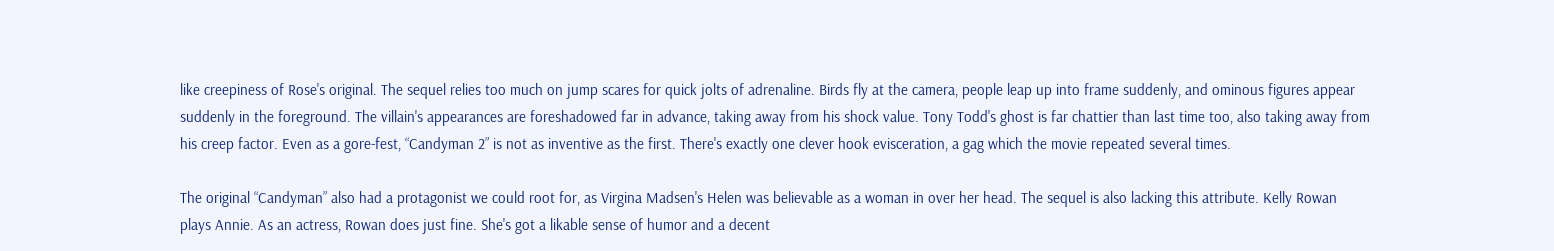like creepiness of Rose's original. The sequel relies too much on jump scares for quick jolts of adrenaline. Birds fly at the camera, people leap up into frame suddenly, and ominous figures appear suddenly in the foreground. The villain's appearances are foreshadowed far in advance, taking away from his shock value. Tony Todd's ghost is far chattier than last time too, also taking away from his creep factor. Even as a gore-fest, “Candyman 2” is not as inventive as the first. There's exactly one clever hook evisceration, a gag which the movie repeated several times.

The original “Candyman” also had a protagonist we could root for, as Virgina Madsen's Helen was believable as a woman in over her head. The sequel is also lacking this attribute. Kelly Rowan plays Annie. As an actress, Rowan does just fine. She's got a likable sense of humor and a decent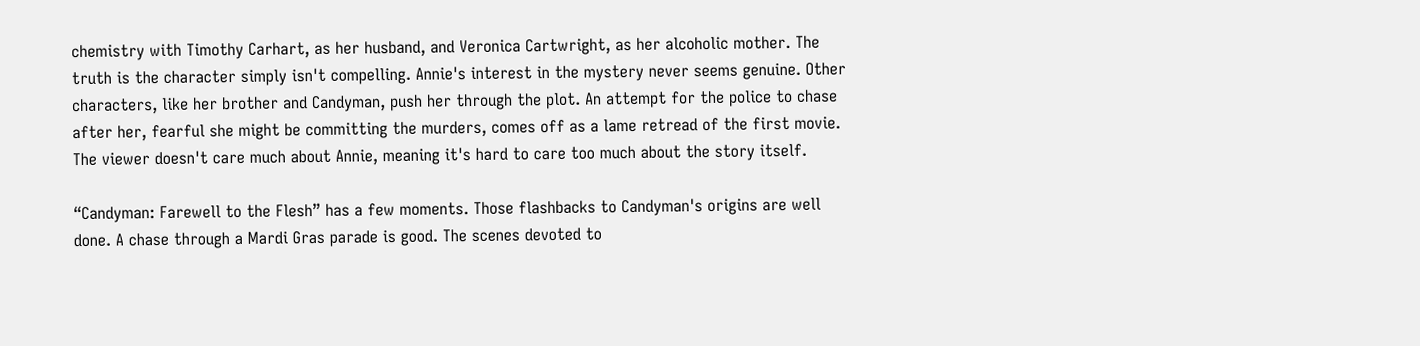chemistry with Timothy Carhart, as her husband, and Veronica Cartwright, as her alcoholic mother. The truth is the character simply isn't compelling. Annie's interest in the mystery never seems genuine. Other characters, like her brother and Candyman, push her through the plot. An attempt for the police to chase after her, fearful she might be committing the murders, comes off as a lame retread of the first movie. The viewer doesn't care much about Annie, meaning it's hard to care too much about the story itself.

“Candyman: Farewell to the Flesh” has a few moments. Those flashbacks to Candyman's origins are well done. A chase through a Mardi Gras parade is good. The scenes devoted to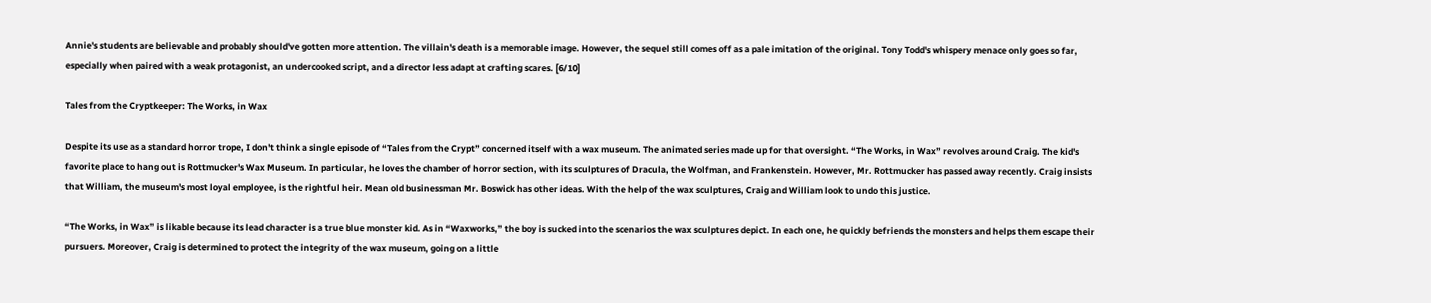Annie's students are believable and probably should've gotten more attention. The villain's death is a memorable image. However, the sequel still comes off as a pale imitation of the original. Tony Todd's whispery menace only goes so far, especially when paired with a weak protagonist, an undercooked script, and a director less adapt at crafting scares. [6/10]

Tales from the Cryptkeeper: The Works, in Wax

Despite its use as a standard horror trope, I don't think a single episode of “Tales from the Crypt” concerned itself with a wax museum. The animated series made up for that oversight. “The Works, in Wax” revolves around Craig. The kid's favorite place to hang out is Rottmucker's Wax Museum. In particular, he loves the chamber of horror section, with its sculptures of Dracula, the Wolfman, and Frankenstein. However, Mr. Rottmucker has passed away recently. Craig insists that William, the museum's most loyal employee, is the rightful heir. Mean old businessman Mr. Boswick has other ideas. With the help of the wax sculptures, Craig and William look to undo this justice.

“The Works, in Wax” is likable because its lead character is a true blue monster kid. As in “Waxworks,” the boy is sucked into the scenarios the wax sculptures depict. In each one, he quickly befriends the monsters and helps them escape their pursuers. Moreover, Craig is determined to protect the integrity of the wax museum, going on a little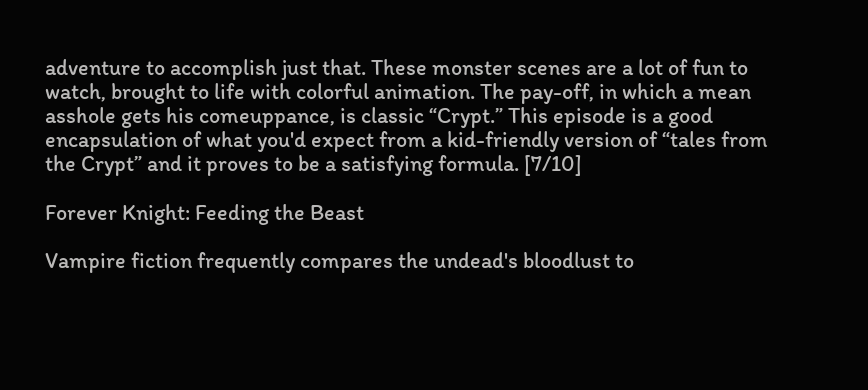adventure to accomplish just that. These monster scenes are a lot of fun to watch, brought to life with colorful animation. The pay-off, in which a mean asshole gets his comeuppance, is classic “Crypt.” This episode is a good encapsulation of what you'd expect from a kid-friendly version of “tales from the Crypt” and it proves to be a satisfying formula. [7/10]

Forever Knight: Feeding the Beast

Vampire fiction frequently compares the undead's bloodlust to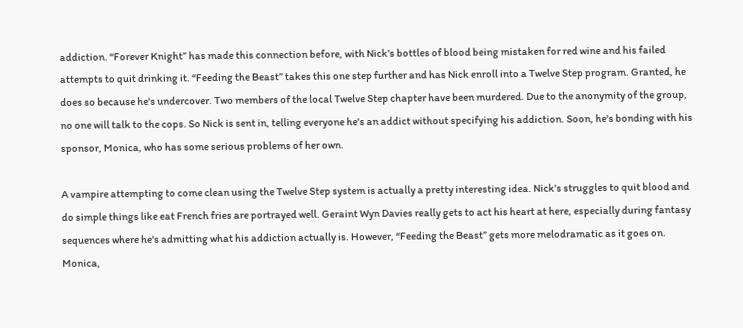addiction. “Forever Knight” has made this connection before, with Nick's bottles of blood being mistaken for red wine and his failed attempts to quit drinking it. “Feeding the Beast” takes this one step further and has Nick enroll into a Twelve Step program. Granted, he does so because he's undercover. Two members of the local Twelve Step chapter have been murdered. Due to the anonymity of the group, no one will talk to the cops. So Nick is sent in, telling everyone he's an addict without specifying his addiction. Soon, he's bonding with his sponsor, Monica, who has some serious problems of her own.

A vampire attempting to come clean using the Twelve Step system is actually a pretty interesting idea. Nick's struggles to quit blood and do simple things like eat French fries are portrayed well. Geraint Wyn Davies really gets to act his heart at here, especially during fantasy sequences where he's admitting what his addiction actually is. However, “Feeding the Beast” gets more melodramatic as it goes on. Monica,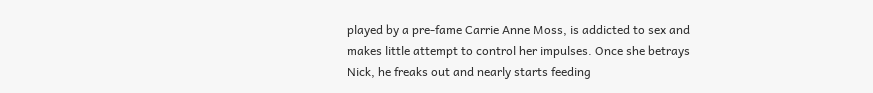played by a pre-fame Carrie Anne Moss, is addicted to sex and makes little attempt to control her impulses. Once she betrays Nick, he freaks out and nearly starts feeding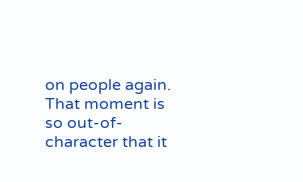on people again. That moment is so out-of-character that it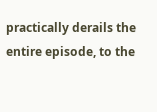practically derails the entire episode, to the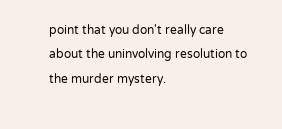point that you don't really care about the uninvolving resolution to the murder mystery.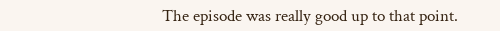The episode was really good up to that point.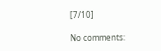[7/10]

No comments: